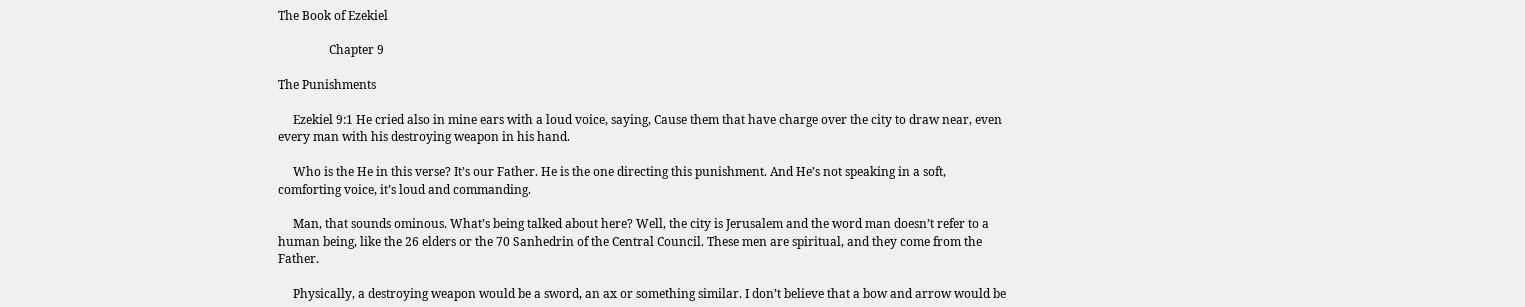The Book of Ezekiel

                 Chapter 9

The Punishments

     Ezekiel 9:1 He cried also in mine ears with a loud voice, saying, Cause them that have charge over the city to draw near, even every man with his destroying weapon in his hand.

     Who is the He in this verse? It’s our Father. He is the one directing this punishment. And He’s not speaking in a soft, comforting voice, it’s loud and commanding.

     Man, that sounds ominous. What’s being talked about here? Well, the city is Jerusalem and the word man doesn’t refer to a human being, like the 26 elders or the 70 Sanhedrin of the Central Council. These men are spiritual, and they come from the Father.

     Physically, a destroying weapon would be a sword, an ax or something similar. I don’t believe that a bow and arrow would be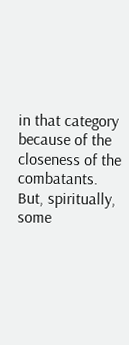in that category because of the closeness of the combatants. But, spiritually, some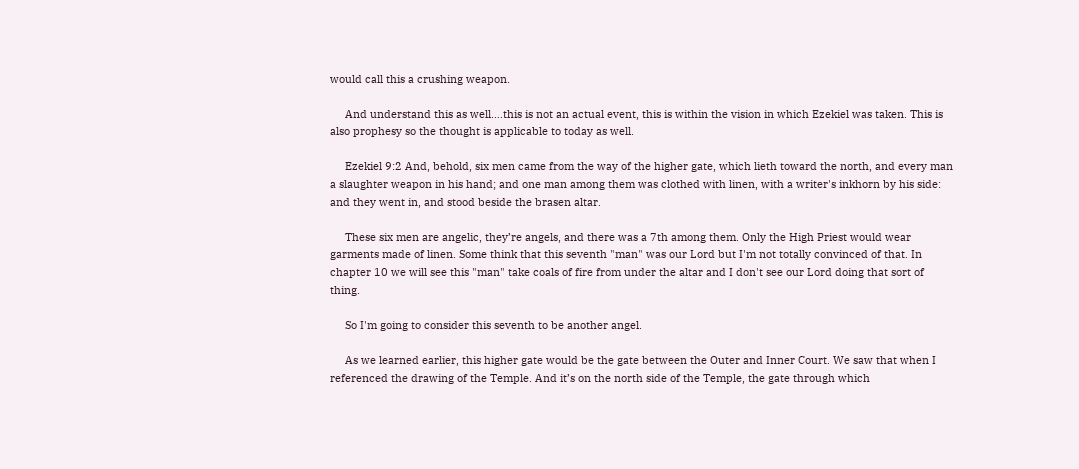would call this a crushing weapon.

     And understand this as well….this is not an actual event, this is within the vision in which Ezekiel was taken. This is also prophesy so the thought is applicable to today as well.

     Ezekiel 9:2 And, behold, six men came from the way of the higher gate, which lieth toward the north, and every man a slaughter weapon in his hand; and one man among them was clothed with linen, with a writer's inkhorn by his side: and they went in, and stood beside the brasen altar.

     These six men are angelic, they’re angels, and there was a 7th among them. Only the High Priest would wear garments made of linen. Some think that this seventh "man" was our Lord but I'm not totally convinced of that. In chapter 10 we will see this "man" take coals of fire from under the altar and I don't see our Lord doing that sort of thing.

     So I'm going to consider this seventh to be another angel.

     As we learned earlier, this higher gate would be the gate between the Outer and Inner Court. We saw that when I referenced the drawing of the Temple. And it’s on the north side of the Temple, the gate through which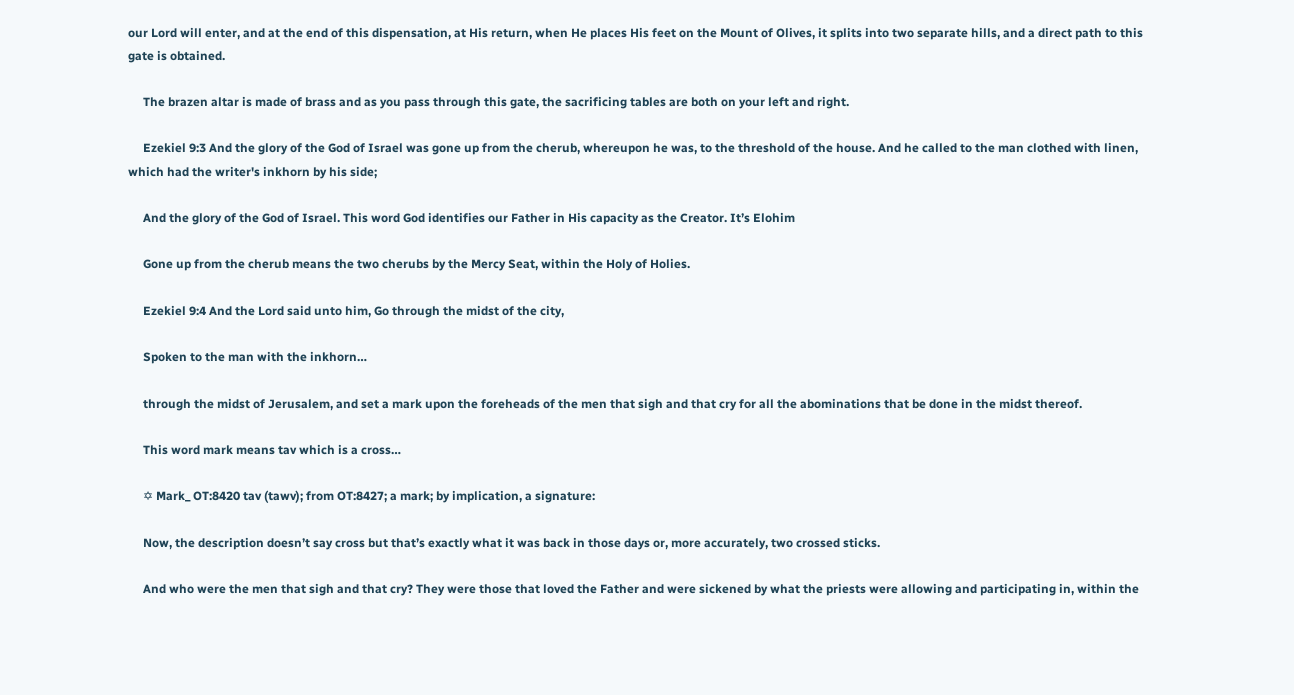our Lord will enter, and at the end of this dispensation, at His return, when He places His feet on the Mount of Olives, it splits into two separate hills, and a direct path to this gate is obtained.

     The brazen altar is made of brass and as you pass through this gate, the sacrificing tables are both on your left and right.

     Ezekiel 9:3 And the glory of the God of Israel was gone up from the cherub, whereupon he was, to the threshold of the house. And he called to the man clothed with linen, which had the writer's inkhorn by his side;

     And the glory of the God of Israel. This word God identifies our Father in His capacity as the Creator. It’s Elohim

     Gone up from the cherub means the two cherubs by the Mercy Seat, within the Holy of Holies.

     Ezekiel 9:4 And the Lord said unto him, Go through the midst of the city,

     Spoken to the man with the inkhorn…

     through the midst of Jerusalem, and set a mark upon the foreheads of the men that sigh and that cry for all the abominations that be done in the midst thereof.

     This word mark means tav which is a cross…

     ✡ Mark_ OT:8420 tav (tawv); from OT:8427; a mark; by implication, a signature:

     Now, the description doesn’t say cross but that’s exactly what it was back in those days or, more accurately, two crossed sticks.

     And who were the men that sigh and that cry? They were those that loved the Father and were sickened by what the priests were allowing and participating in, within the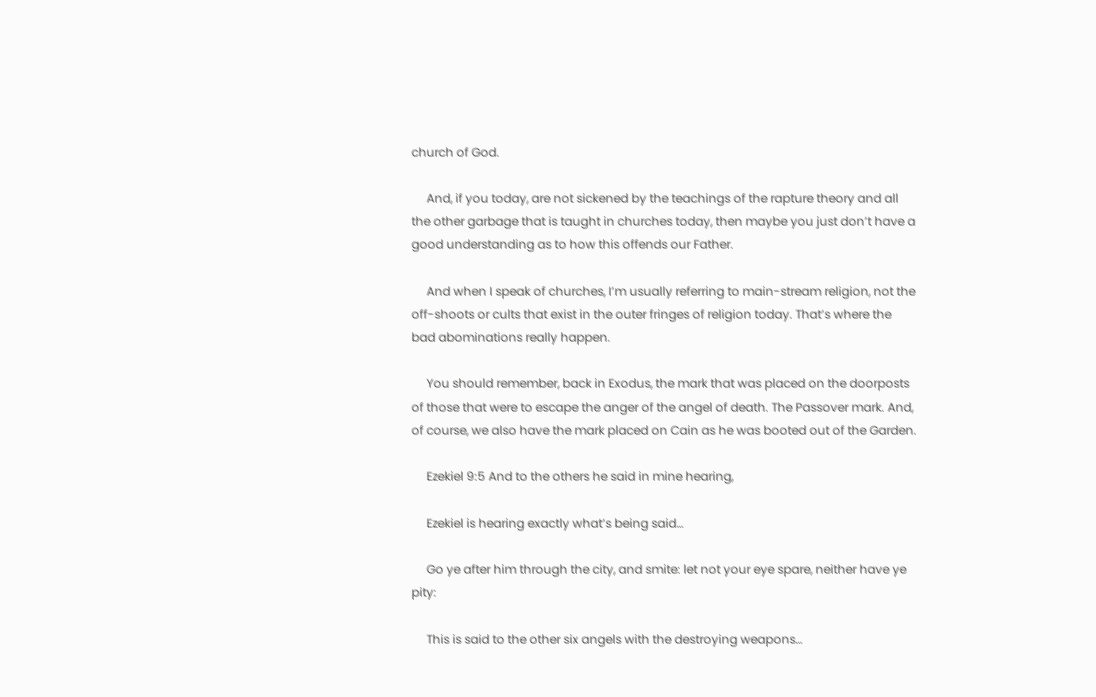church of God.

     And, if you today, are not sickened by the teachings of the rapture theory and all the other garbage that is taught in churches today, then maybe you just don’t have a good understanding as to how this offends our Father.

     And when I speak of churches, I’m usually referring to main-stream religion, not the off-shoots or cults that exist in the outer fringes of religion today. That’s where the bad abominations really happen.

     You should remember, back in Exodus, the mark that was placed on the doorposts of those that were to escape the anger of the angel of death. The Passover mark. And, of course, we also have the mark placed on Cain as he was booted out of the Garden.

     Ezekiel 9:5 And to the others he said in mine hearing,

     Ezekiel is hearing exactly what’s being said…

     Go ye after him through the city, and smite: let not your eye spare, neither have ye pity:

     This is said to the other six angels with the destroying weapons…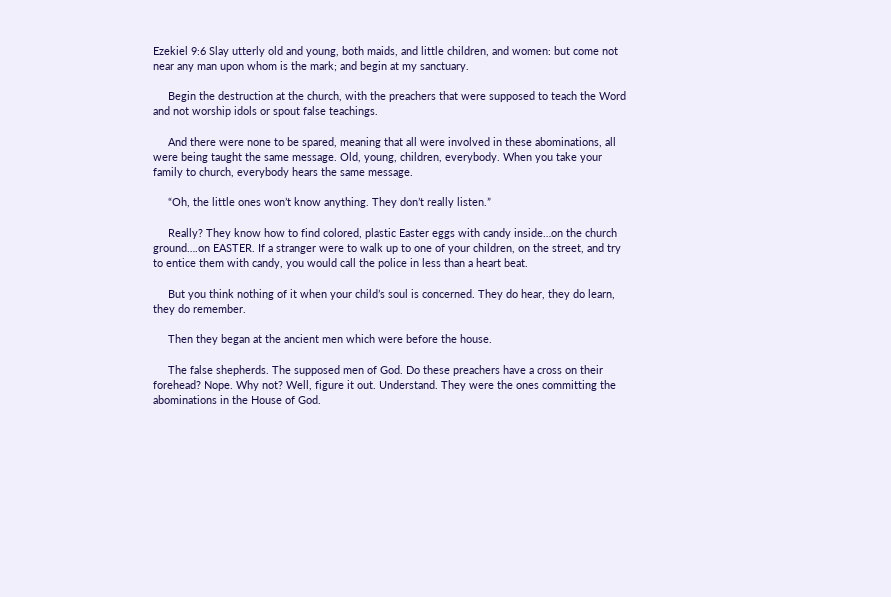Ezekiel 9:6 Slay utterly old and young, both maids, and little children, and women: but come not near any man upon whom is the mark; and begin at my sanctuary.

     Begin the destruction at the church, with the preachers that were supposed to teach the Word and not worship idols or spout false teachings.

     And there were none to be spared, meaning that all were involved in these abominations, all were being taught the same message. Old, young, children, everybody. When you take your family to church, everybody hears the same message.

     “Oh, the little ones won’t know anything. They don’t really listen.”

     Really? They know how to find colored, plastic Easter eggs with candy inside…on the church ground….on EASTER. If a stranger were to walk up to one of your children, on the street, and try to entice them with candy, you would call the police in less than a heart beat.

     But you think nothing of it when your child’s soul is concerned. They do hear, they do learn, they do remember.

     Then they began at the ancient men which were before the house.

     The false shepherds. The supposed men of God. Do these preachers have a cross on their forehead? Nope. Why not? Well, figure it out. Understand. They were the ones committing the abominations in the House of God.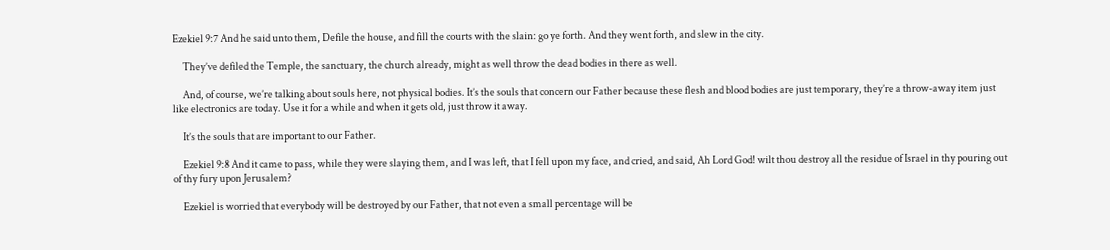Ezekiel 9:7 And he said unto them, Defile the house, and fill the courts with the slain: go ye forth. And they went forth, and slew in the city.

     They’ve defiled the Temple, the sanctuary, the church already, might as well throw the dead bodies in there as well.

     And, of course, we’re talking about souls here, not physical bodies. It’s the souls that concern our Father because these flesh and blood bodies are just temporary, they’re a throw-away item just like electronics are today. Use it for a while and when it gets old, just throw it away.

     It’s the souls that are important to our Father.

     Ezekiel 9:8 And it came to pass, while they were slaying them, and I was left, that I fell upon my face, and cried, and said, Ah Lord God! wilt thou destroy all the residue of Israel in thy pouring out of thy fury upon Jerusalem?

     Ezekiel is worried that everybody will be destroyed by our Father, that not even a small percentage will be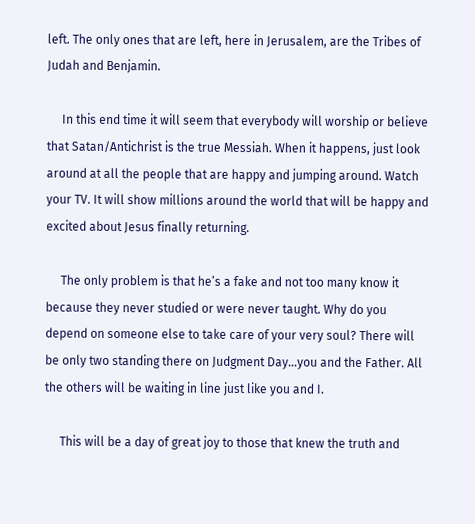left. The only ones that are left, here in Jerusalem, are the Tribes of Judah and Benjamin.

     In this end time it will seem that everybody will worship or believe that Satan/Antichrist is the true Messiah. When it happens, just look around at all the people that are happy and jumping around. Watch your TV. It will show millions around the world that will be happy and excited about Jesus finally returning.

     The only problem is that he’s a fake and not too many know it because they never studied or were never taught. Why do you depend on someone else to take care of your very soul? There will be only two standing there on Judgment Day…you and the Father. All the others will be waiting in line just like you and I.

     This will be a day of great joy to those that knew the truth and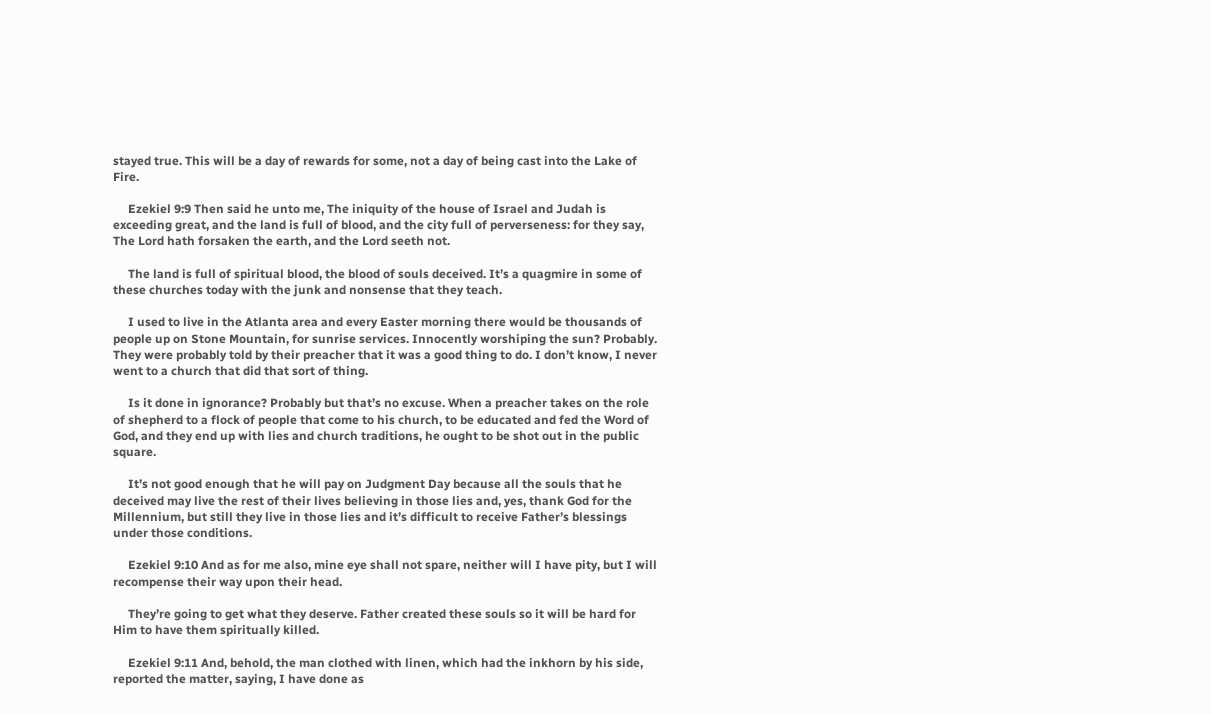stayed true. This will be a day of rewards for some, not a day of being cast into the Lake of Fire.

     Ezekiel 9:9 Then said he unto me, The iniquity of the house of Israel and Judah is exceeding great, and the land is full of blood, and the city full of perverseness: for they say, The Lord hath forsaken the earth, and the Lord seeth not.

     The land is full of spiritual blood, the blood of souls deceived. It’s a quagmire in some of these churches today with the junk and nonsense that they teach.

     I used to live in the Atlanta area and every Easter morning there would be thousands of people up on Stone Mountain, for sunrise services. Innocently worshiping the sun? Probably. They were probably told by their preacher that it was a good thing to do. I don’t know, I never went to a church that did that sort of thing.

     Is it done in ignorance? Probably but that’s no excuse. When a preacher takes on the role of shepherd to a flock of people that come to his church, to be educated and fed the Word of God, and they end up with lies and church traditions, he ought to be shot out in the public square.

     It’s not good enough that he will pay on Judgment Day because all the souls that he deceived may live the rest of their lives believing in those lies and, yes, thank God for the Millennium, but still they live in those lies and it’s difficult to receive Father’s blessings under those conditions.

     Ezekiel 9:10 And as for me also, mine eye shall not spare, neither will I have pity, but I will recompense their way upon their head.

     They’re going to get what they deserve. Father created these souls so it will be hard for Him to have them spiritually killed.

     Ezekiel 9:11 And, behold, the man clothed with linen, which had the inkhorn by his side, reported the matter, saying, I have done as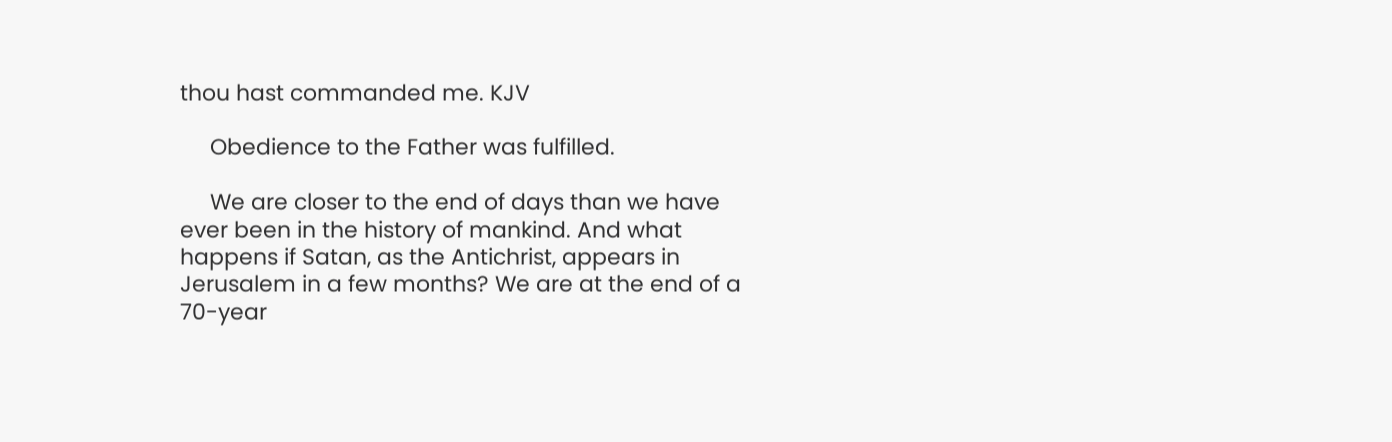thou hast commanded me. KJV

     Obedience to the Father was fulfilled.

     We are closer to the end of days than we have ever been in the history of mankind. And what happens if Satan, as the Antichrist, appears in Jerusalem in a few months? We are at the end of a 70-year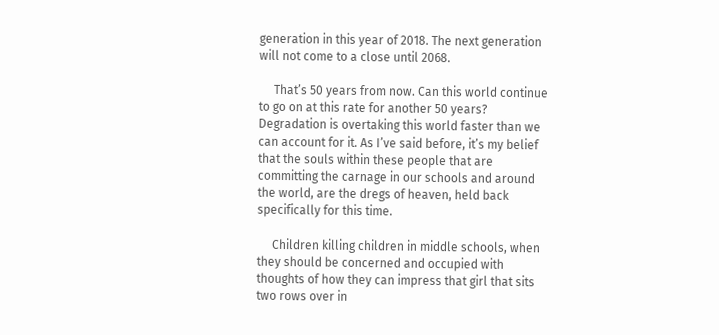generation in this year of 2018. The next generation will not come to a close until 2068.

     That’s 50 years from now. Can this world continue to go on at this rate for another 50 years? Degradation is overtaking this world faster than we can account for it. As I’ve said before, it’s my belief that the souls within these people that are committing the carnage in our schools and around the world, are the dregs of heaven, held back specifically for this time.

     Children killing children in middle schools, when they should be concerned and occupied with thoughts of how they can impress that girl that sits two rows over in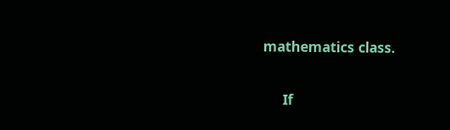mathematics class.

     If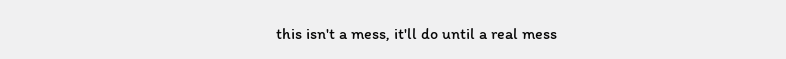this isn't a mess, it'll do until a real mess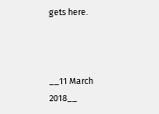gets here.



__11 March 2018__